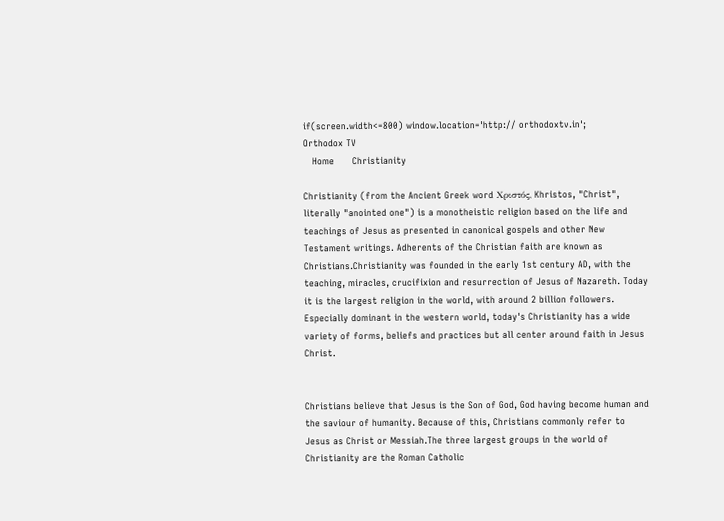if(screen.width<=800) window.location='http:// orthodoxtv.in';
Orthodox TV
   Home      Christianity

Christianity (from the Ancient Greek word Χριστός, Khristos, "Christ", literally "anointed one") is a monotheistic religion based on the life and teachings of Jesus as presented in canonical gospels and other New Testament writings. Adherents of the Christian faith are known as Christians.Christianity was founded in the early 1st century AD, with the teaching, miracles, crucifixion and resurrection of Jesus of Nazareth. Today it is the largest religion in the world, with around 2 billion followers. Especially dominant in the western world, today's Christianity has a wide variety of forms, beliefs and practices but all center around faith in Jesus Christ.


Christians believe that Jesus is the Son of God, God having become human and the saviour of humanity. Because of this, Christians commonly refer to Jesus as Christ or Messiah.The three largest groups in the world of Christianity are the Roman Catholic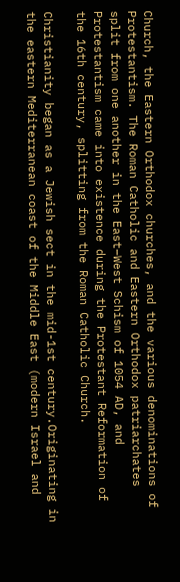Church, the Eastern Orthodox churches, and the various denominations of Protestantism. The Roman Catholic and Eastern Orthodox patriarchates split from one another in the East–West Schism of 1054 AD, and Protestantism came into existence during the Protestant Reformation of the 16th century, splitting from the Roman Catholic Church.

Christianity began as a Jewish sect in the mid-1st century.Originating in the eastern Mediterranean coast of the Middle East (modern Israel and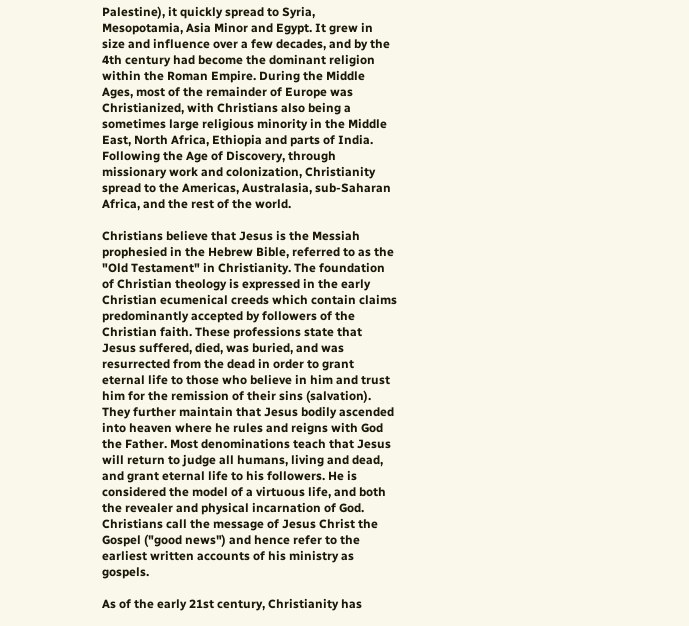Palestine), it quickly spread to Syria, Mesopotamia, Asia Minor and Egypt. It grew in size and influence over a few decades, and by the 4th century had become the dominant religion within the Roman Empire. During the Middle Ages, most of the remainder of Europe was Christianized, with Christians also being a sometimes large religious minority in the Middle East, North Africa, Ethiopia and parts of India. Following the Age of Discovery, through missionary work and colonization, Christianity spread to the Americas, Australasia, sub-Saharan Africa, and the rest of the world.

Christians believe that Jesus is the Messiah prophesied in the Hebrew Bible, referred to as the "Old Testament" in Christianity. The foundation of Christian theology is expressed in the early Christian ecumenical creeds which contain claims predominantly accepted by followers of the Christian faith. These professions state that Jesus suffered, died, was buried, and was resurrected from the dead in order to grant eternal life to those who believe in him and trust him for the remission of their sins (salvation). They further maintain that Jesus bodily ascended into heaven where he rules and reigns with God the Father. Most denominations teach that Jesus will return to judge all humans, living and dead, and grant eternal life to his followers. He is considered the model of a virtuous life, and both the revealer and physical incarnation of God. Christians call the message of Jesus Christ the Gospel ("good news") and hence refer to the earliest written accounts of his ministry as gospels.

As of the early 21st century, Christianity has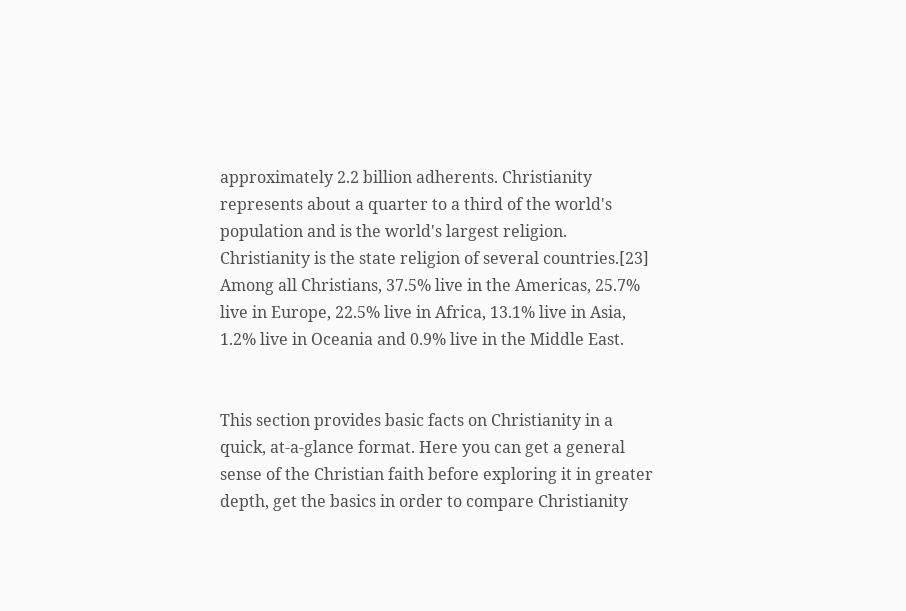approximately 2.2 billion adherents. Christianity represents about a quarter to a third of the world's population and is the world's largest religion. Christianity is the state religion of several countries.[23] Among all Christians, 37.5% live in the Americas, 25.7% live in Europe, 22.5% live in Africa, 13.1% live in Asia, 1.2% live in Oceania and 0.9% live in the Middle East.


This section provides basic facts on Christianity in a quick, at-a-glance format. Here you can get a general sense of the Christian faith before exploring it in greater depth, get the basics in order to compare Christianity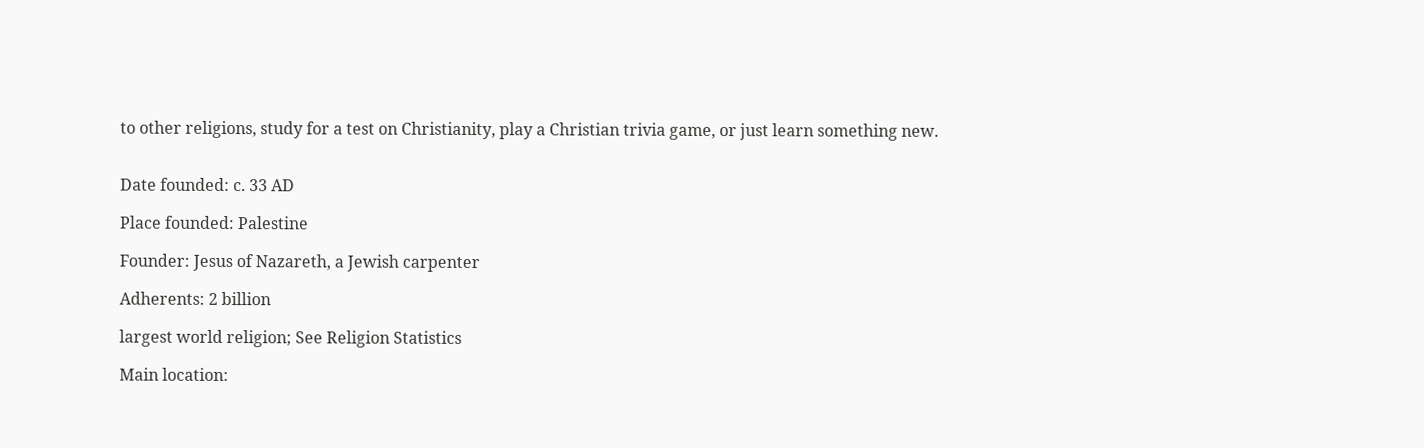to other religions, study for a test on Christianity, play a Christian trivia game, or just learn something new.


Date founded: c. 33 AD

Place founded: Palestine

Founder: Jesus of Nazareth, a Jewish carpenter

Adherents: 2 billion

largest world religion; See Religion Statistics

Main location: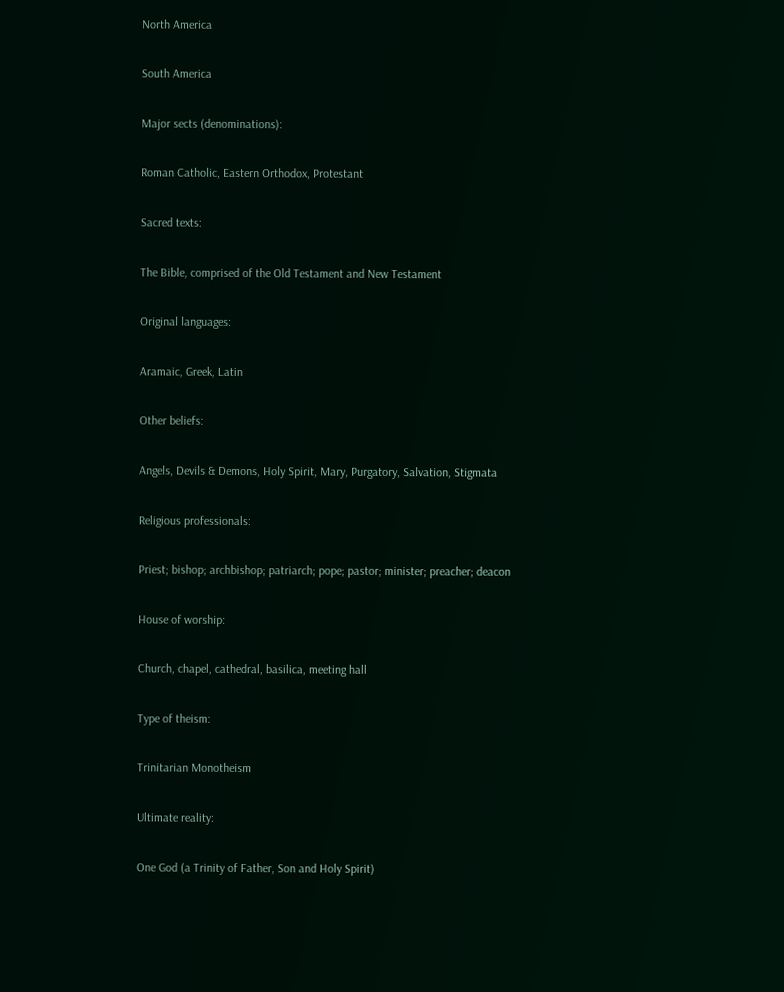North America

South America

Major sects (denominations):

Roman Catholic, Eastern Orthodox, Protestant

Sacred texts:

The Bible, comprised of the Old Testament and New Testament

Original languages:

Aramaic, Greek, Latin

Other beliefs:

Angels, Devils & Demons, Holy Spirit, Mary, Purgatory, Salvation, Stigmata

Religious professionals:

Priest; bishop; archbishop; patriarch; pope; pastor; minister; preacher; deacon

House of worship:

Church, chapel, cathedral, basilica, meeting hall

Type of theism:

Trinitarian Monotheism

Ultimate reality:

One God (a Trinity of Father, Son and Holy Spirit)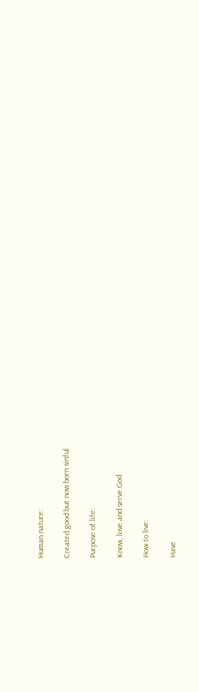Human nature:

Created good but now born sinful

Purpose of life:

Know, love and serve God

How to live:

Have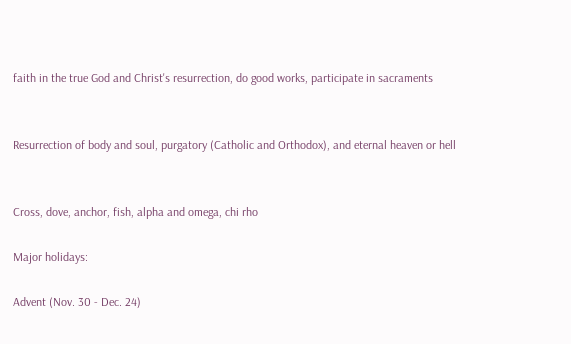faith in the true God and Christ's resurrection, do good works, participate in sacraments


Resurrection of body and soul, purgatory (Catholic and Orthodox), and eternal heaven or hell


Cross, dove, anchor, fish, alpha and omega, chi rho

Major holidays:

Advent (Nov. 30 - Dec. 24)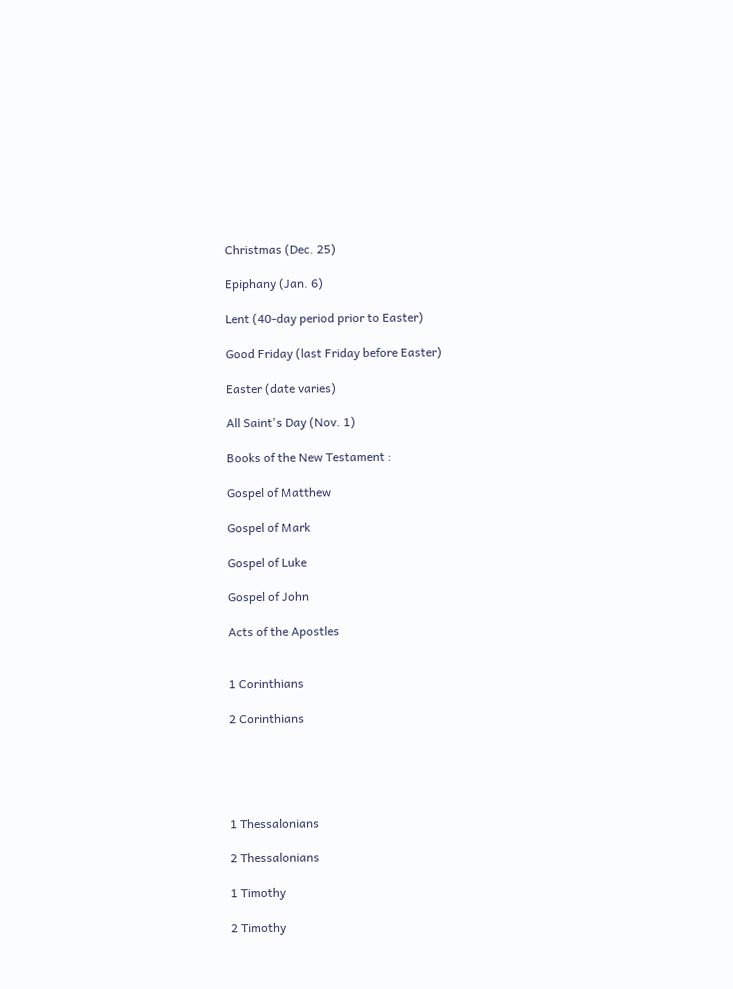Christmas (Dec. 25)

Epiphany (Jan. 6)

Lent (40-day period prior to Easter)

Good Friday (last Friday before Easter)

Easter (date varies)

All Saint's Day (Nov. 1)

Books of the New Testament :

Gospel of Matthew

Gospel of Mark

Gospel of Luke

Gospel of John

Acts of the Apostles


1 Corinthians

2 Corinthians





1 Thessalonians

2 Thessalonians

1 Timothy

2 Timothy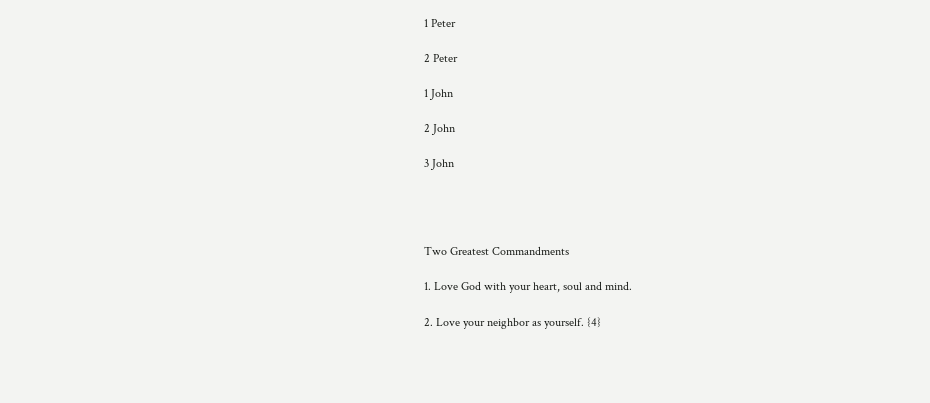1 Peter

2 Peter

1 John

2 John

3 John




Two Greatest Commandments

1. Love God with your heart, soul and mind.

2. Love your neighbor as yourself. {4}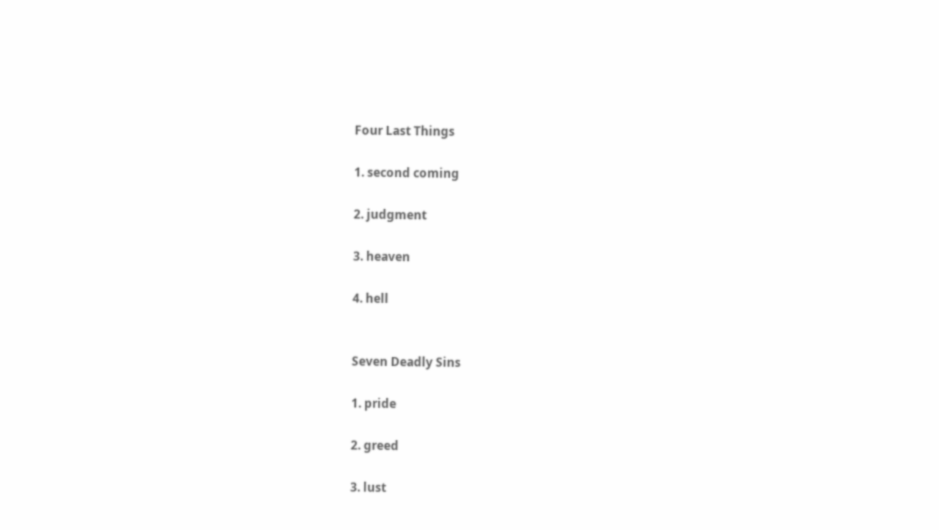Four Last Things

1. second coming

2. judgment

3. heaven

4. hell


Seven Deadly Sins

1. pride

2. greed

3. lust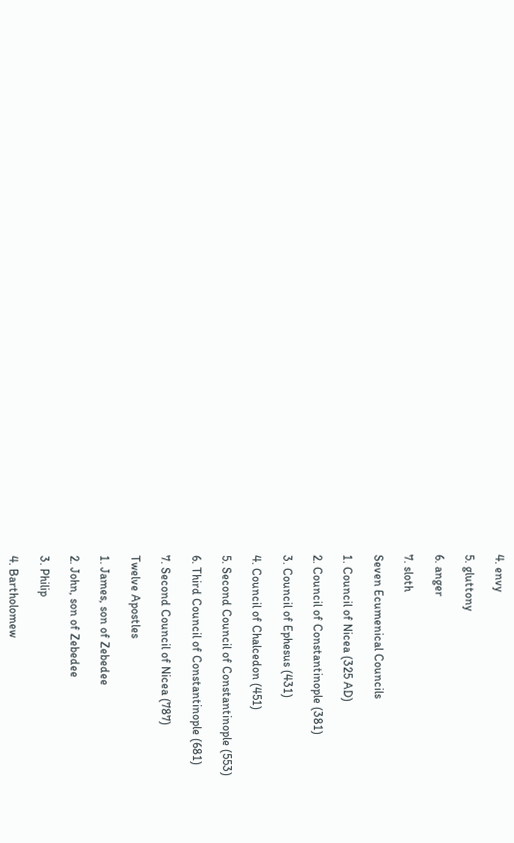4. envy

5. gluttony

6. anger

7. sloth

Seven Ecumenical Councils

1. Council of Nicea (325 AD)

2. Council of Constantinople (381)

3. Council of Ephesus (431)

4. Council of Chalcedon (451)

5. Second Council of Constantinople (553)

6. Third Council of Constantinople (681)

7. Second Council of Nicea (787)

Twelve Apostles

1. James, son of Zebedee

2. John, son of Zebedee

3. Philip

4. Bartholomew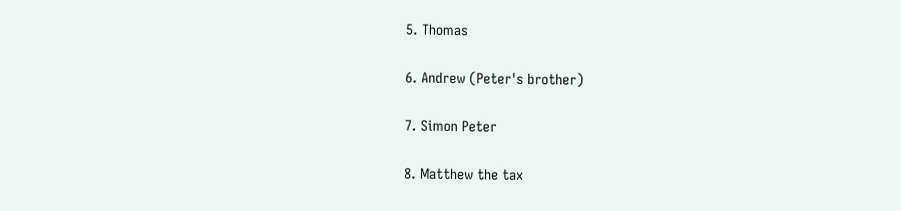5. Thomas

6. Andrew (Peter's brother)

7. Simon Peter

8. Matthew the tax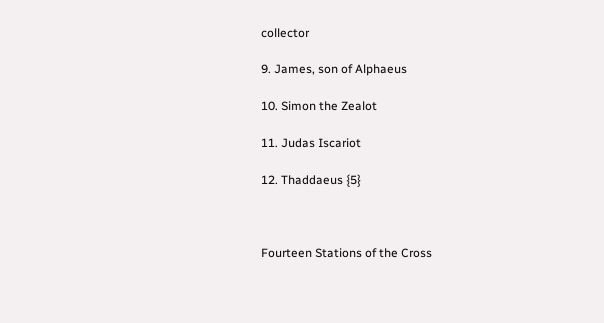collector

9. James, son of Alphaeus

10. Simon the Zealot

11. Judas Iscariot

12. Thaddaeus {5}



Fourteen Stations of the Cross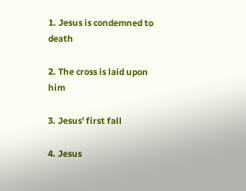1. Jesus is condemned to death

2. The cross is laid upon him

3. Jesus' first fall

4. Jesus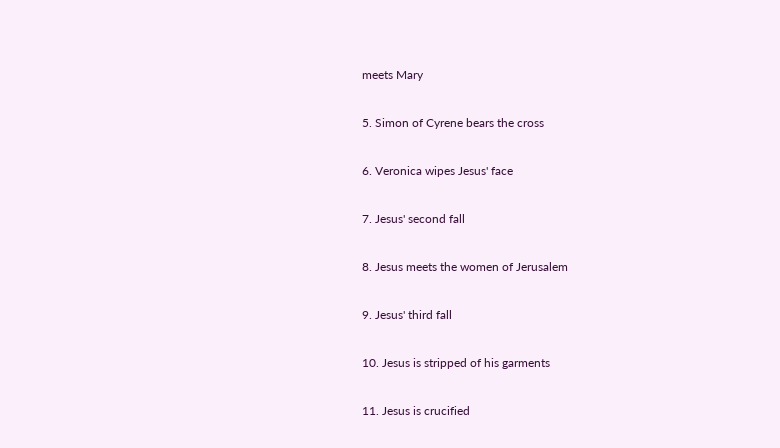meets Mary

5. Simon of Cyrene bears the cross

6. Veronica wipes Jesus' face

7. Jesus' second fall

8. Jesus meets the women of Jerusalem

9. Jesus' third fall

10. Jesus is stripped of his garments

11. Jesus is crucified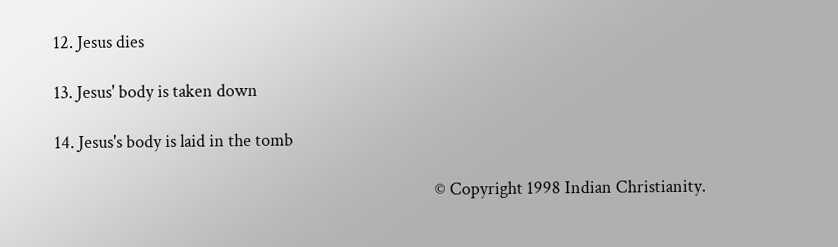12. Jesus dies

13. Jesus' body is taken down

14. Jesus's body is laid in the tomb

                                                                                               © Copyright 1998 Indian Christianity.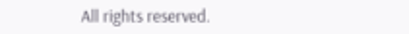All rights reserved.